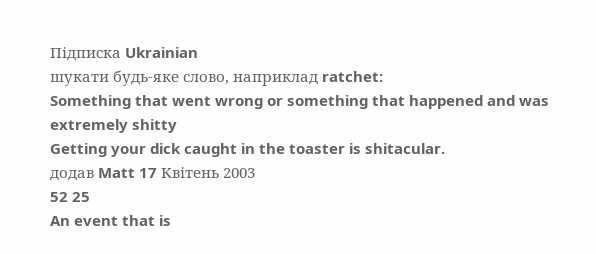Підписка Ukrainian
шукати будь-яке слово, наприклад ratchet:
Something that went wrong or something that happened and was extremely shitty
Getting your dick caught in the toaster is shitacular.
додав Matt 17 Квітень 2003
52 25
An event that is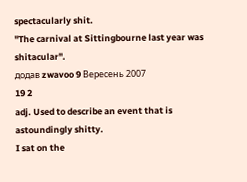spectacularly shit.
"The carnival at Sittingbourne last year was shitacular".
додав zwavoo 9 Вересень 2007
19 2
adj. Used to describe an event that is astoundingly shitty.
I sat on the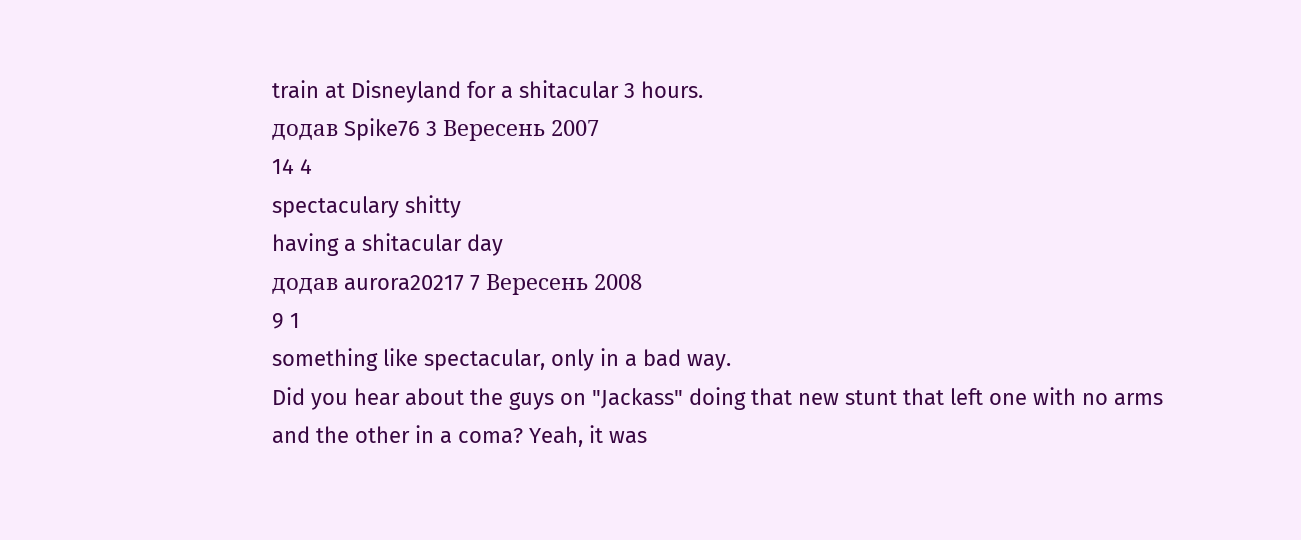train at Disneyland for a shitacular 3 hours.
додав Spike76 3 Вересень 2007
14 4
spectaculary shitty
having a shitacular day
додав aurora20217 7 Вересень 2008
9 1
something like spectacular, only in a bad way.
Did you hear about the guys on "Jackass" doing that new stunt that left one with no arms and the other in a coma? Yeah, it was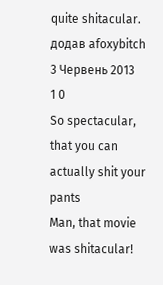quite shitacular.
додав afoxybitch 3 Червень 2013
1 0
So spectacular, that you can actually shit your pants
Man, that movie was shitacular!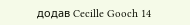додав Cecille Gooch 14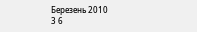Березень 2010
3 6